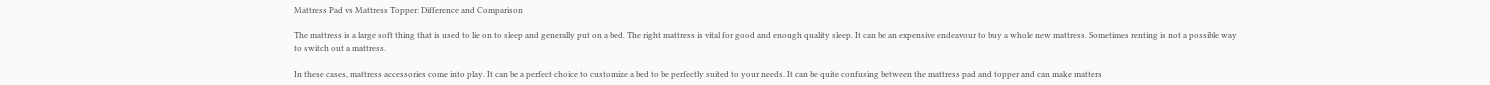Mattress Pad vs Mattress Topper: Difference and Comparison

The mattress is a large soft thing that is used to lie on to sleep and generally put on a bed. The right mattress is vital for good and enough quality sleep. It can be an expensive endeavour to buy a whole new mattress. Sometimes renting is not a possible way to switch out a mattress.

In these cases, mattress accessories come into play. It can be a perfect choice to customize a bed to be perfectly suited to your needs. It can be quite confusing between the mattress pad and topper and can make matters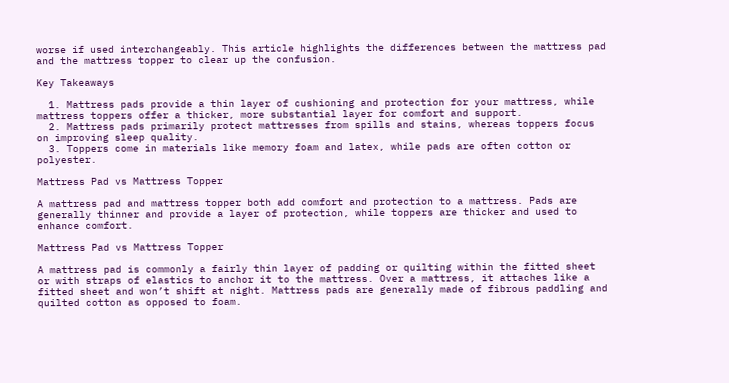worse if used interchangeably. This article highlights the differences between the mattress pad and the mattress topper to clear up the confusion.

Key Takeaways

  1. Mattress pads provide a thin layer of cushioning and protection for your mattress, while mattress toppers offer a thicker, more substantial layer for comfort and support.
  2. Mattress pads primarily protect mattresses from spills and stains, whereas toppers focus on improving sleep quality.
  3. Toppers come in materials like memory foam and latex, while pads are often cotton or polyester.

Mattress Pad vs Mattress Topper

A mattress pad and mattress topper both add comfort and protection to a mattress. Pads are generally thinner and provide a layer of protection, while toppers are thicker and used to enhance comfort.

Mattress Pad vs Mattress Topper

A mattress pad is commonly a fairly thin layer of padding or quilting within the fitted sheet or with straps of elastics to anchor it to the mattress. Over a mattress, it attaches like a fitted sheet and won’t shift at night. Mattress pads are generally made of fibrous paddling and quilted cotton as opposed to foam.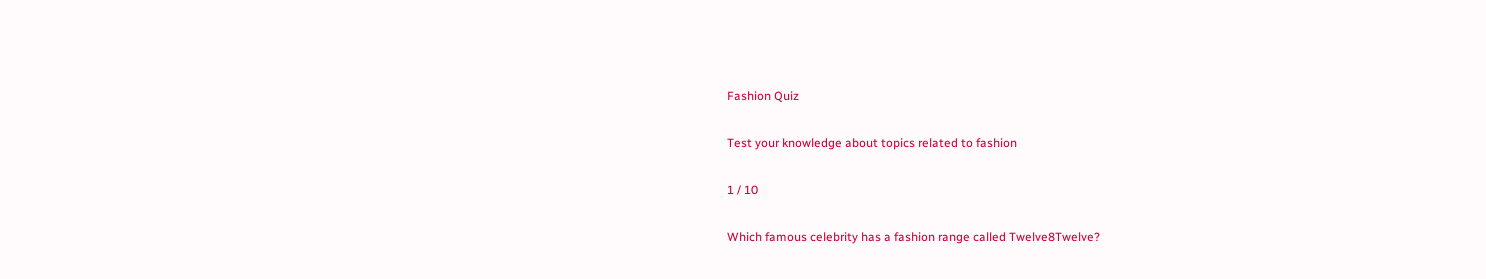Fashion Quiz

Test your knowledge about topics related to fashion

1 / 10

Which famous celebrity has a fashion range called Twelve8Twelve?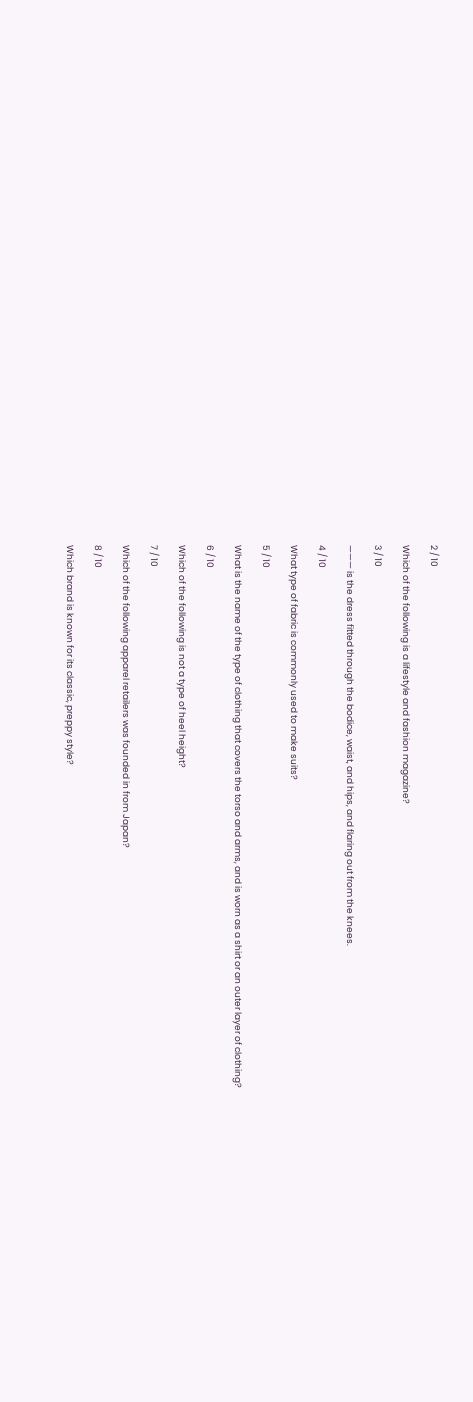2 / 10

Which of the following is a lifestyle and fashion magazine?

3 / 10

——— is the dress fitted through the bodice, waist, and hips, and flaring out from the knees.

4 / 10

What type of fabric is commonly used to make suits?

5 / 10

What is the name of the type of clothing that covers the torso and arms, and is worn as a shirt or an outer layer of clothing?

6 / 10

Which of the following is not a type of heel height?

7 / 10

Which of the following apparel retailers was founded in from Japan?

8 / 10

Which brand is known for its classic, preppy style?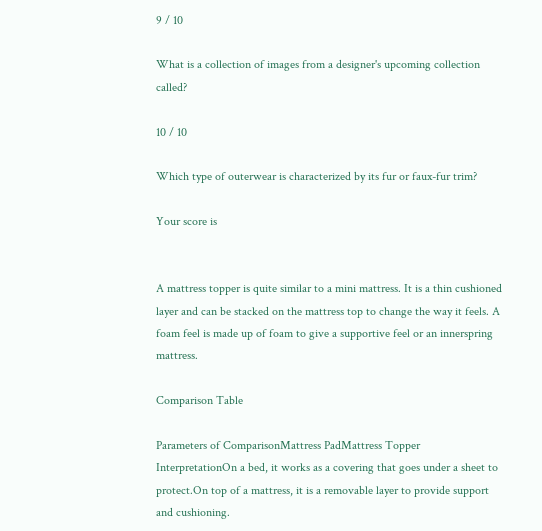9 / 10

What is a collection of images from a designer's upcoming collection called?

10 / 10

Which type of outerwear is characterized by its fur or faux-fur trim?

Your score is


A mattress topper is quite similar to a mini mattress. It is a thin cushioned layer and can be stacked on the mattress top to change the way it feels. A foam feel is made up of foam to give a supportive feel or an innerspring mattress.

Comparison Table

Parameters of ComparisonMattress PadMattress Topper
InterpretationOn a bed, it works as a covering that goes under a sheet to protect.On top of a mattress, it is a removable layer to provide support and cushioning.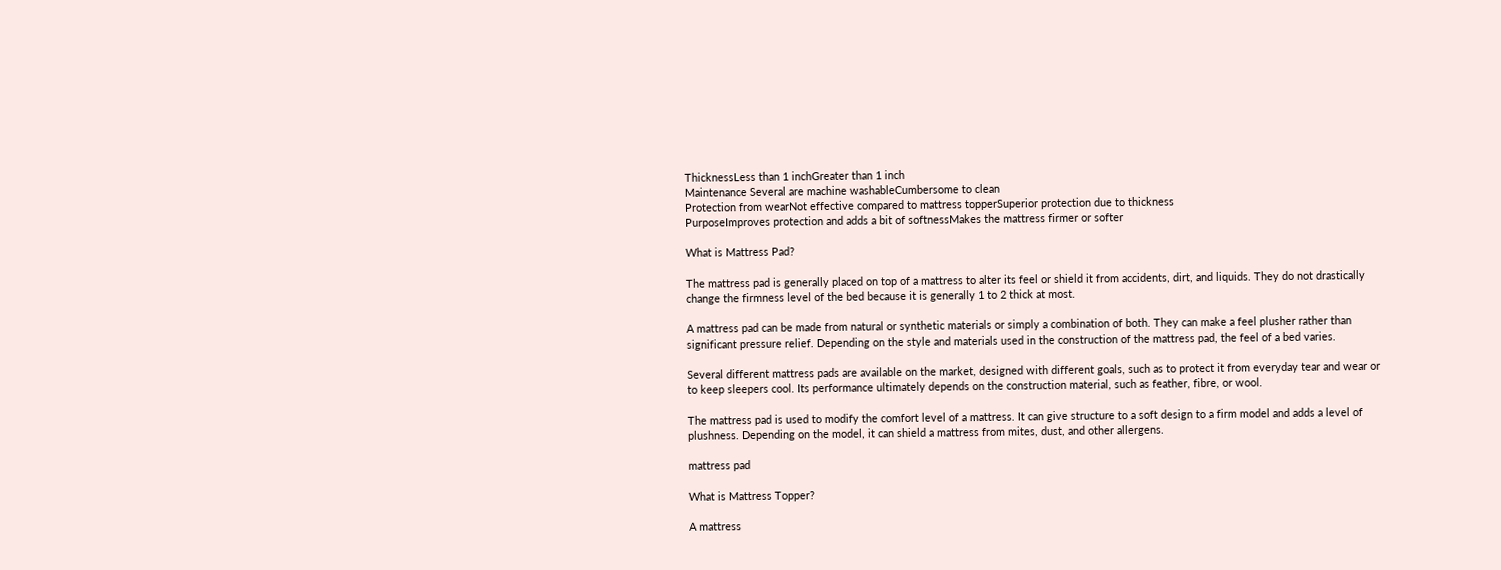ThicknessLess than 1 inchGreater than 1 inch
Maintenance Several are machine washableCumbersome to clean
Protection from wearNot effective compared to mattress topperSuperior protection due to thickness
PurposeImproves protection and adds a bit of softnessMakes the mattress firmer or softer

What is Mattress Pad?

The mattress pad is generally placed on top of a mattress to alter its feel or shield it from accidents, dirt, and liquids. They do not drastically change the firmness level of the bed because it is generally 1 to 2 thick at most.

A mattress pad can be made from natural or synthetic materials or simply a combination of both. They can make a feel plusher rather than significant pressure relief. Depending on the style and materials used in the construction of the mattress pad, the feel of a bed varies.

Several different mattress pads are available on the market, designed with different goals, such as to protect it from everyday tear and wear or to keep sleepers cool. Its performance ultimately depends on the construction material, such as feather, fibre, or wool.

The mattress pad is used to modify the comfort level of a mattress. It can give structure to a soft design to a firm model and adds a level of plushness. Depending on the model, it can shield a mattress from mites, dust, and other allergens.

mattress pad

What is Mattress Topper?

A mattress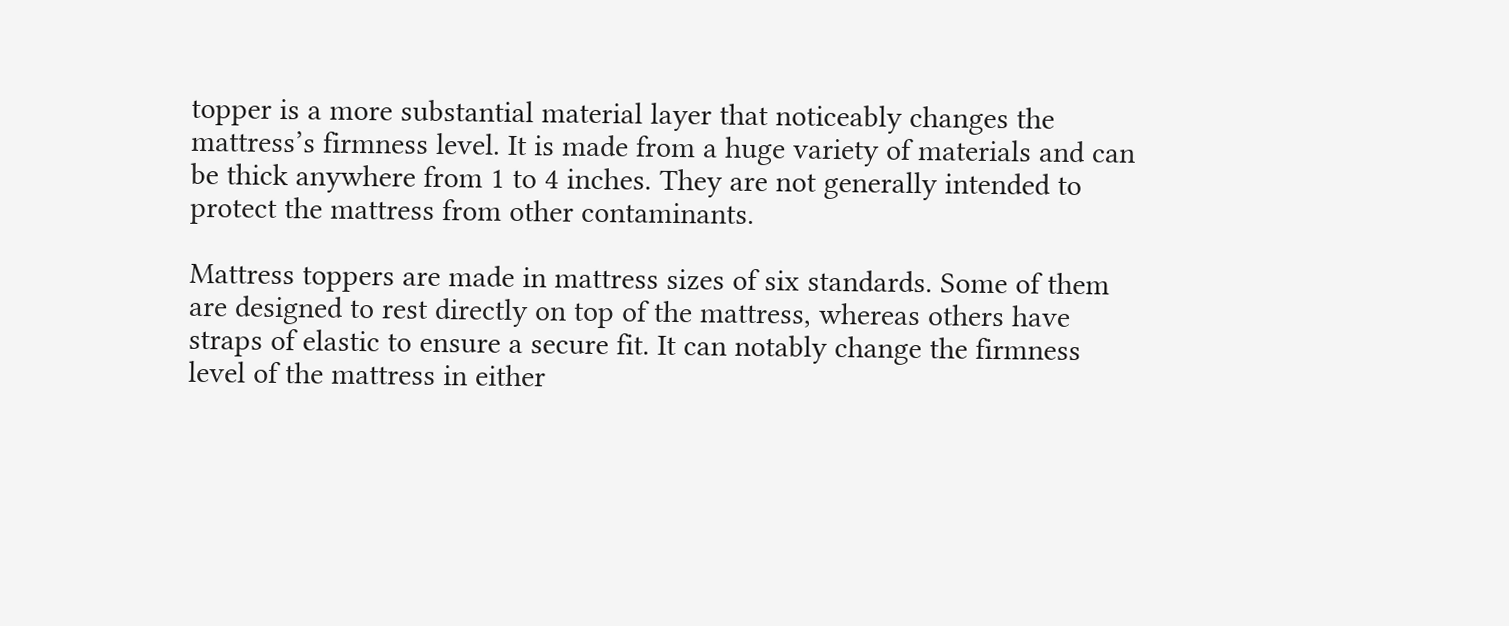topper is a more substantial material layer that noticeably changes the mattress’s firmness level. It is made from a huge variety of materials and can be thick anywhere from 1 to 4 inches. They are not generally intended to protect the mattress from other contaminants.

Mattress toppers are made in mattress sizes of six standards. Some of them are designed to rest directly on top of the mattress, whereas others have straps of elastic to ensure a secure fit. It can notably change the firmness level of the mattress in either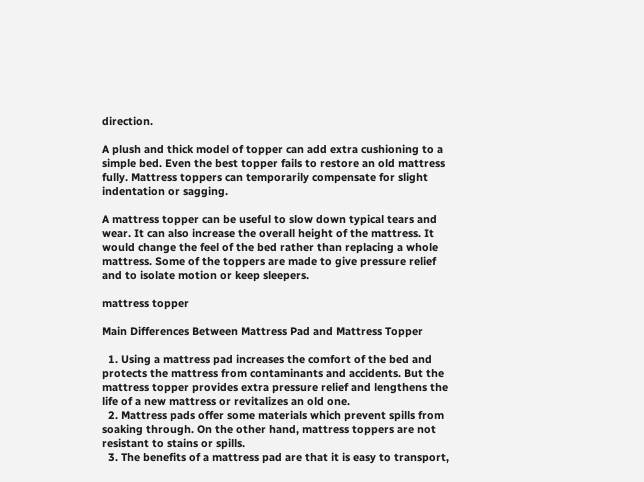direction.

A plush and thick model of topper can add extra cushioning to a simple bed. Even the best topper fails to restore an old mattress fully. Mattress toppers can temporarily compensate for slight indentation or sagging.

A mattress topper can be useful to slow down typical tears and wear. It can also increase the overall height of the mattress. It would change the feel of the bed rather than replacing a whole mattress. Some of the toppers are made to give pressure relief and to isolate motion or keep sleepers.

mattress topper

Main Differences Between Mattress Pad and Mattress Topper

  1. Using a mattress pad increases the comfort of the bed and protects the mattress from contaminants and accidents. But the mattress topper provides extra pressure relief and lengthens the life of a new mattress or revitalizes an old one.
  2. Mattress pads offer some materials which prevent spills from soaking through. On the other hand, mattress toppers are not resistant to stains or spills.
  3. The benefits of a mattress pad are that it is easy to transport,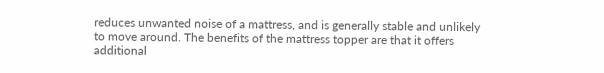reduces unwanted noise of a mattress, and is generally stable and unlikely to move around. The benefits of the mattress topper are that it offers additional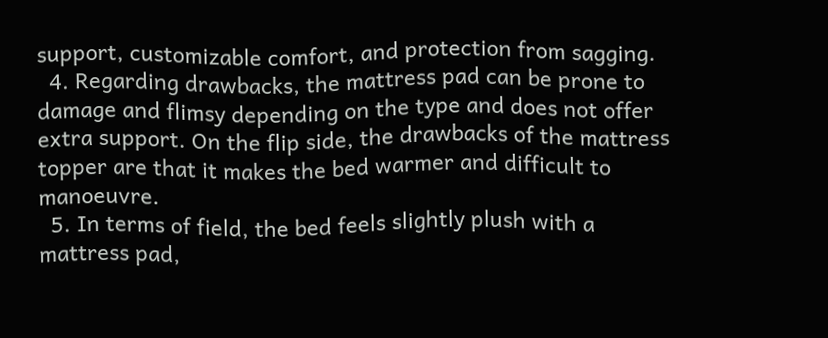support, customizable comfort, and protection from sagging.
  4. Regarding drawbacks, the mattress pad can be prone to damage and flimsy depending on the type and does not offer extra support. On the flip side, the drawbacks of the mattress topper are that it makes the bed warmer and difficult to manoeuvre.
  5. In terms of field, the bed feels slightly plush with a mattress pad,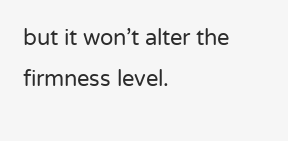but it won’t alter the firmness level.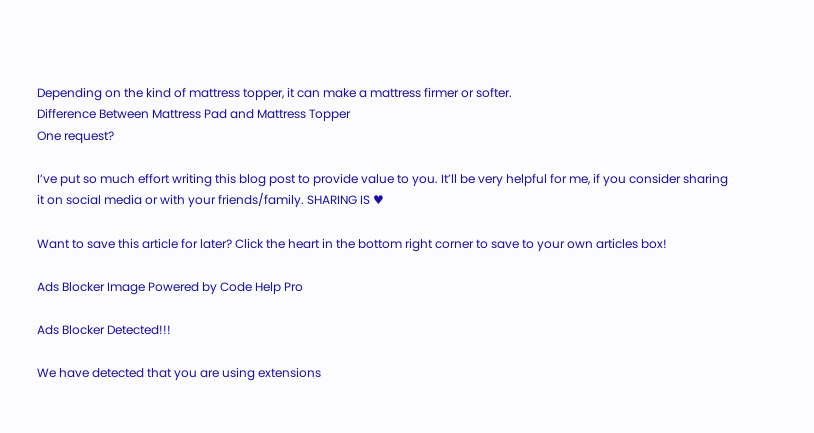Depending on the kind of mattress topper, it can make a mattress firmer or softer.
Difference Between Mattress Pad and Mattress Topper
One request?

I’ve put so much effort writing this blog post to provide value to you. It’ll be very helpful for me, if you consider sharing it on social media or with your friends/family. SHARING IS ♥

Want to save this article for later? Click the heart in the bottom right corner to save to your own articles box!

Ads Blocker Image Powered by Code Help Pro

Ads Blocker Detected!!!

We have detected that you are using extensions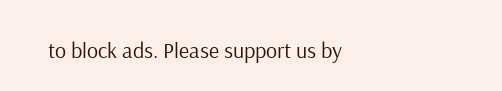to block ads. Please support us by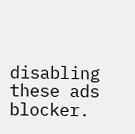disabling these ads blocker.